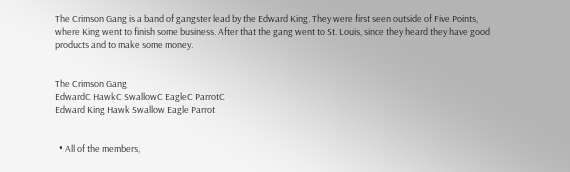The Crimson Gang is a band of gangster lead by the Edward King. They were first seen outside of Five Points, where King went to finish some business. After that the gang went to St. Louis, since they heard they have good products and to make some money.


The Crimson Gang
EdwardC HawkC SwallowC EagleC ParrotC
Edward King Hawk Swallow Eagle Parrot


  • All of the members,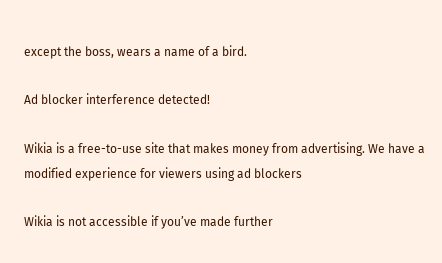except the boss, wears a name of a bird.

Ad blocker interference detected!

Wikia is a free-to-use site that makes money from advertising. We have a modified experience for viewers using ad blockers

Wikia is not accessible if you’ve made further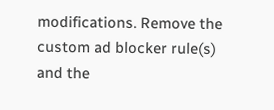modifications. Remove the custom ad blocker rule(s) and the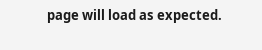page will load as expected.